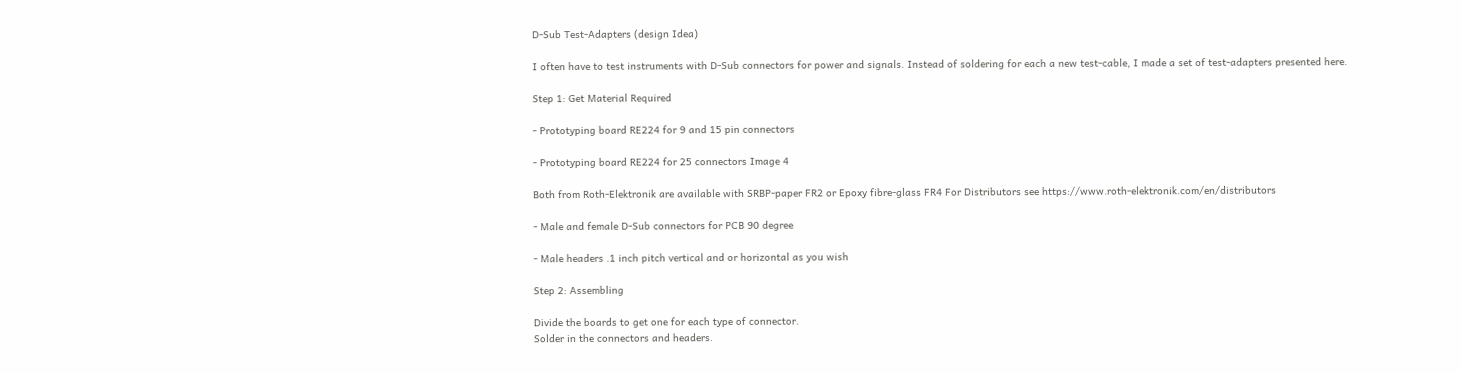D-Sub Test-Adapters (design Idea)

I often have to test instruments with D-Sub connectors for power and signals. Instead of soldering for each a new test-cable, I made a set of test-adapters presented here.

Step 1: Get Material Required

- Prototyping board RE224 for 9 and 15 pin connectors

- Prototyping board RE224 for 25 connectors Image 4

Both from Roth-Elektronik are available with SRBP-paper FR2 or Epoxy fibre-glass FR4 For Distributors see https://www.roth-elektronik.com/en/distributors

- Male and female D-Sub connectors for PCB 90 degree

- Male headers .1 inch pitch vertical and or horizontal as you wish

Step 2: Assembling

Divide the boards to get one for each type of connector.
Solder in the connectors and headers.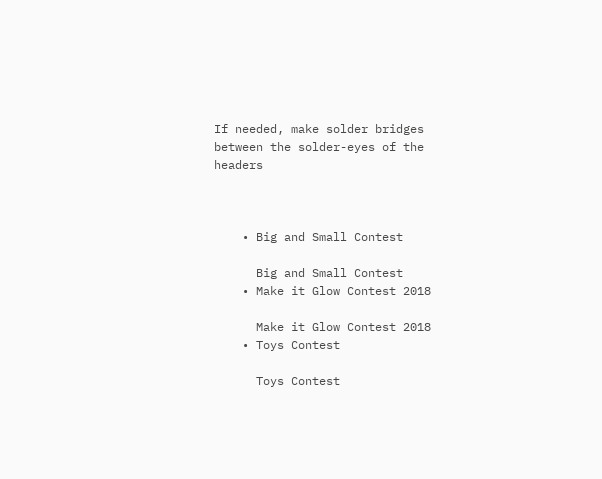If needed, make solder bridges between the solder-eyes of the headers



    • Big and Small Contest

      Big and Small Contest
    • Make it Glow Contest 2018

      Make it Glow Contest 2018
    • Toys Contest

      Toys Contest